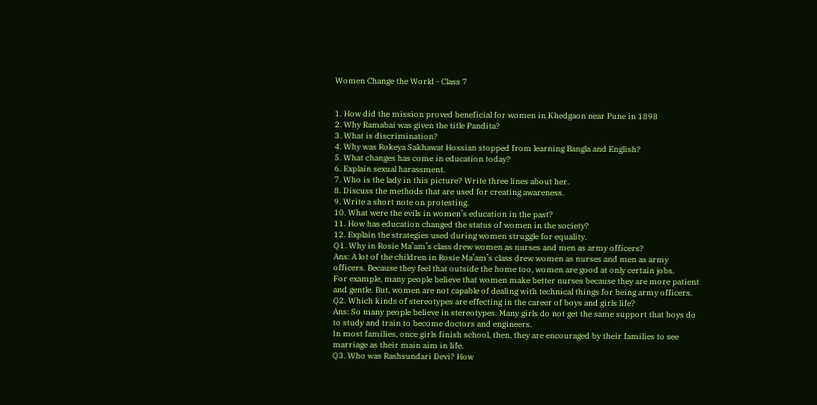Women Change the World - Class 7


1. How did the mission proved beneficial for women in Khedgaon near Pune in 1898
2. Why Ramabai was given the title Pandita?
3. What is discrimination?
4. Why was Rokeya Sakhawat Hossian stopped from learning Bangla and English?
5. What changes has come in education today?
6. Explain sexual harassment.
7. Who is the lady in this picture? Write three lines about her.
8. Discuss the methods that are used for creating awareness.
9. Write a short note on protesting.
10. What were the evils in women’s education in the past?
11. How has education changed the status of women in the society?
12. Explain the strategies used during women struggle for equality.
Q1. Why in Rosie Ma’am’s class drew women as nurses and men as army officers?
Ans: A lot of the children in Rosie Ma’am’s class drew women as nurses and men as army officers. Because they feel that outside the home too, women are good at only certain jobs.
For example, many people believe that women make better nurses because they are more patient and gentle. But, women are not capable of dealing with technical things for being army officers.
Q2. Which kinds of stereotypes are effecting in the career of boys and girls life?
Ans: So many people believe in stereotypes. Many girls do not get the same support that boys do to study and train to become doctors and engineers.
In most families, once girls finish school, then, they are encouraged by their families to see marriage as their main aim in life.
Q3. Who was Rashsundari Devi? How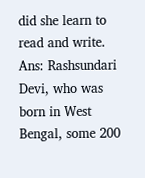did she learn to read and write.
Ans: Rashsundari Devi, who was born in West Bengal, some 200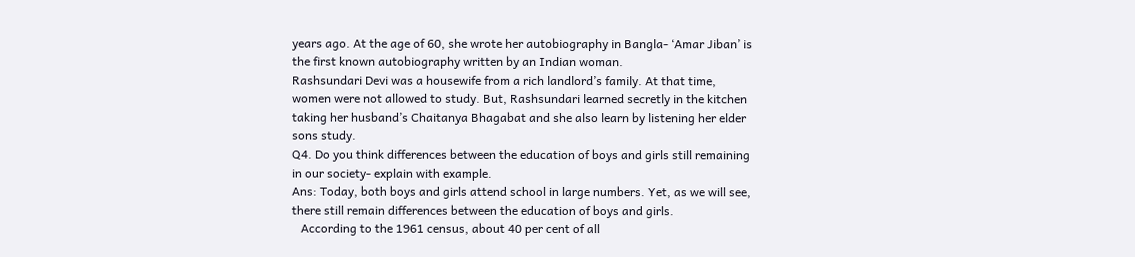years ago. At the age of 60, she wrote her autobiography in Bangla- ‘Amar Jiban’ is the first known autobiography written by an Indian woman.
Rashsundari Devi was a housewife from a rich landlord’s family. At that time, women were not allowed to study. But, Rashsundari learned secretly in the kitchen taking her husband’s Chaitanya Bhagabat and she also learn by listening her elder sons study.
Q4. Do you think differences between the education of boys and girls still remaining in our society- explain with example.
Ans: Today, both boys and girls attend school in large numbers. Yet, as we will see, there still remain differences between the education of boys and girls.
   According to the 1961 census, about 40 per cent of all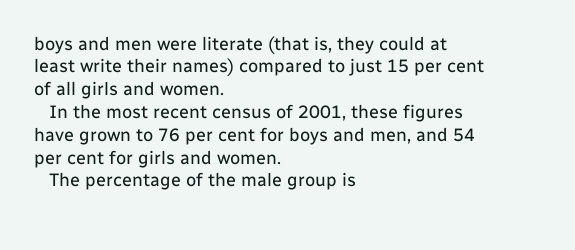boys and men were literate (that is, they could at least write their names) compared to just 15 per cent of all girls and women.
   In the most recent census of 2001, these figures have grown to 76 per cent for boys and men, and 54 per cent for girls and women.
   The percentage of the male group is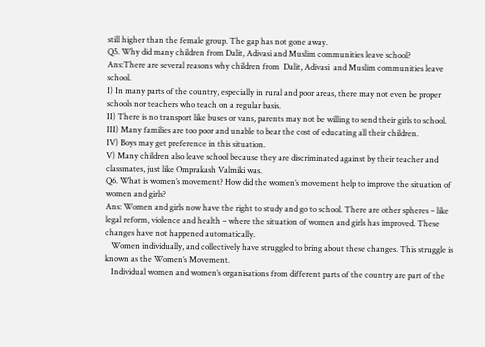still higher than the female group. The gap has not gone away.
Q5. Why did many children from Dalit, Adivasi and Muslim communities leave school?
Ans:There are several reasons why children from  Dalit, Adivasi  and Muslim communities leave school.
I) In many parts of the country, especially in rural and poor areas, there may not even be proper schools nor teachers who teach on a regular basis.
II) There is no transport like buses or vans, parents may not be willing to send their girls to school.
III) Many families are too poor and unable to bear the cost of educating all their children.
IV) Boys may get preference in this situation.
V) Many children also leave school because they are discriminated against by their teacher and classmates, just like Omprakash Valmiki was.
Q6. What is women’s movement? How did the women’s movement help to improve the situation of women and girls?
Ans: Women and girls now have the right to study and go to school. There are other spheres – like legal reform, violence and health – where the situation of women and girls has improved. These changes have not happened automatically.
   Women individually, and collectively have struggled to bring about these changes. This struggle is known as the Women’s Movement.
   Individual women and women’s organisations from different parts of the country are part of the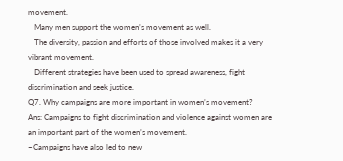movement.
   Many men support the women’s movement as well.
   The diversity, passion and efforts of those involved makes it a very vibrant movement.
   Different strategies have been used to spread awareness, fight discrimination and seek justice.
Q7. Why campaigns are more important in women’s movement?
Ans: Campaigns to fight discrimination and violence against women are an important part of the women’s movement.
~Campaigns have also led to new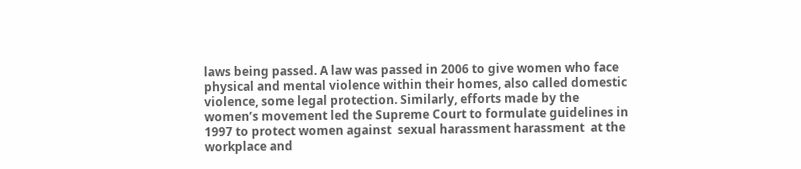laws being passed. A law was passed in 2006 to give women who face physical and mental violence within their homes, also called domestic violence, some legal protection. Similarly, efforts made by the women’s movement led the Supreme Court to formulate guidelines in 1997 to protect women against  sexual harassment harassment  at the workplace and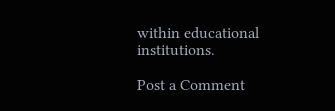within educational institutions.

Post a Comment